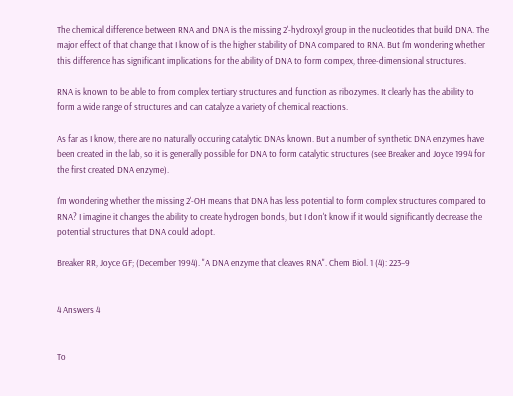The chemical difference between RNA and DNA is the missing 2'-hydroxyl group in the nucleotides that build DNA. The major effect of that change that I know of is the higher stability of DNA compared to RNA. But I'm wondering whether this difference has significant implications for the ability of DNA to form compex, three-dimensional structures.

RNA is known to be able to from complex tertiary structures and function as ribozymes. It clearly has the ability to form a wide range of structures and can catalyze a variety of chemical reactions.

As far as I know, there are no naturally occuring catalytic DNAs known. But a number of synthetic DNA enzymes have been created in the lab, so it is generally possible for DNA to form catalytic structures (see Breaker and Joyce 1994 for the first created DNA enzyme).

I'm wondering whether the missing 2'-OH means that DNA has less potential to form complex structures compared to RNA? I imagine it changes the ability to create hydrogen bonds, but I don't know if it would significantly decrease the potential structures that DNA could adopt.

Breaker RR, Joyce GF; (December 1994). "A DNA enzyme that cleaves RNA". Chem Biol. 1 (4): 223–9


4 Answers 4


To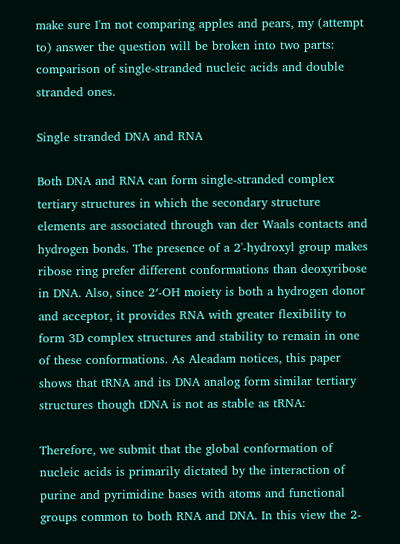make sure I'm not comparing apples and pears, my (attempt to) answer the question will be broken into two parts: comparison of single-stranded nucleic acids and double stranded ones.

Single stranded DNA and RNA

Both DNA and RNA can form single-stranded complex tertiary structures in which the secondary structure elements are associated through van der Waals contacts and hydrogen bonds. The presence of a 2'-hydroxyl group makes ribose ring prefer different conformations than deoxyribose in DNA. Also, since 2′-OH moiety is both a hydrogen donor and acceptor, it provides RNA with greater flexibility to form 3D complex structures and stability to remain in one of these conformations. As Aleadam notices, this paper shows that tRNA and its DNA analog form similar tertiary structures though tDNA is not as stable as tRNA:

Therefore, we submit that the global conformation of nucleic acids is primarily dictated by the interaction of purine and pyrimidine bases with atoms and functional groups common to both RNA and DNA. In this view the 2-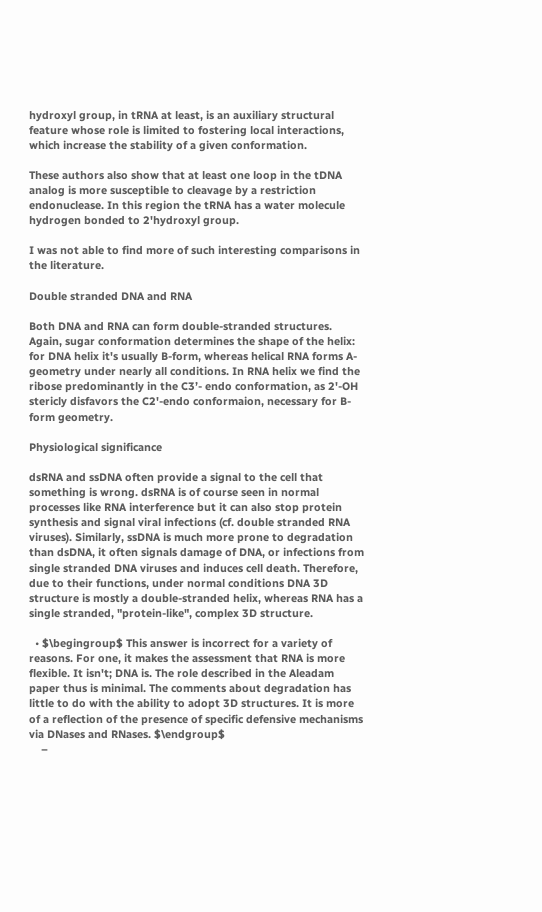hydroxyl group, in tRNA at least, is an auxiliary structural feature whose role is limited to fostering local interactions, which increase the stability of a given conformation.

These authors also show that at least one loop in the tDNA analog is more susceptible to cleavage by a restriction endonuclease. In this region the tRNA has a water molecule hydrogen bonded to 2'hydroxyl group.

I was not able to find more of such interesting comparisons in the literature.

Double stranded DNA and RNA

Both DNA and RNA can form double-stranded structures. Again, sugar conformation determines the shape of the helix: for DNA helix it's usually B-form, whereas helical RNA forms A-geometry under nearly all conditions. In RNA helix we find the ribose predominantly in the C3’- endo conformation, as 2'-OH stericly disfavors the C2'-endo conformaion, necessary for B-form geometry.

Physiological significance

dsRNA and ssDNA often provide a signal to the cell that something is wrong. dsRNA is of course seen in normal processes like RNA interference but it can also stop protein synthesis and signal viral infections (cf. double stranded RNA viruses). Similarly, ssDNA is much more prone to degradation than dsDNA, it often signals damage of DNA, or infections from single stranded DNA viruses and induces cell death. Therefore, due to their functions, under normal conditions DNA 3D structure is mostly a double-stranded helix, whereas RNA has a single stranded, "protein-like", complex 3D structure.

  • $\begingroup$ This answer is incorrect for a variety of reasons. For one, it makes the assessment that RNA is more flexible. It isn't; DNA is. The role described in the Aleadam paper thus is minimal. The comments about degradation has little to do with the ability to adopt 3D structures. It is more of a reflection of the presence of specific defensive mechanisms via DNases and RNases. $\endgroup$
    –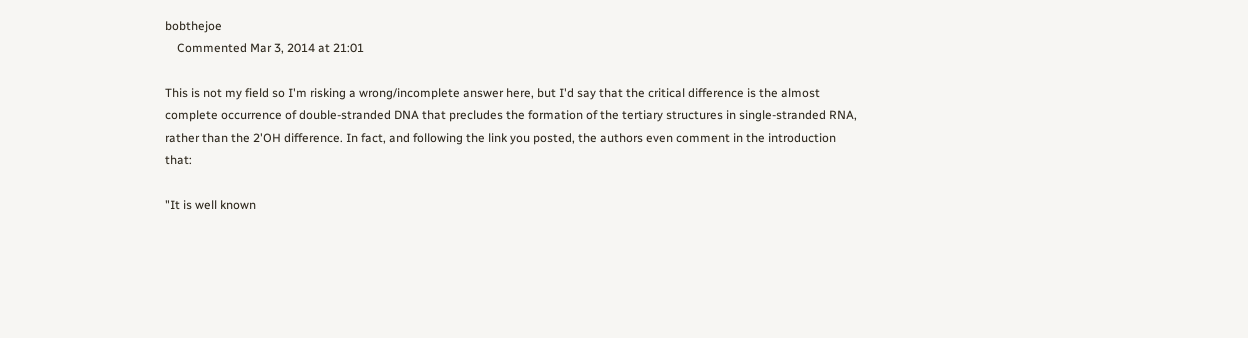bobthejoe
    Commented Mar 3, 2014 at 21:01

This is not my field so I'm risking a wrong/incomplete answer here, but I'd say that the critical difference is the almost complete occurrence of double-stranded DNA that precludes the formation of the tertiary structures in single-stranded RNA, rather than the 2'OH difference. In fact, and following the link you posted, the authors even comment in the introduction that:

"It is well known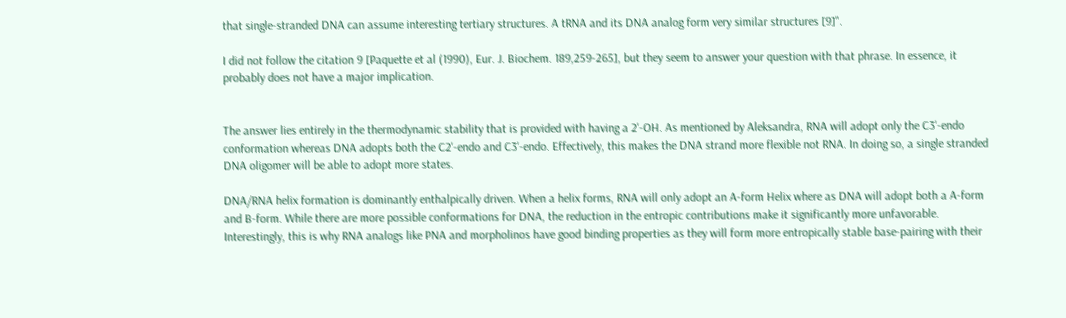that single-stranded DNA can assume interesting tertiary structures. A tRNA and its DNA analog form very similar structures [9]".

I did not follow the citation 9 [Paquette et al (1990), Eur. J. Biochem. 189,259-265], but they seem to answer your question with that phrase. In essence, it probably does not have a major implication.


The answer lies entirely in the thermodynamic stability that is provided with having a 2'-OH. As mentioned by Aleksandra, RNA will adopt only the C3'-endo conformation whereas DNA adopts both the C2'-endo and C3'-endo. Effectively, this makes the DNA strand more flexible not RNA. In doing so, a single stranded DNA oligomer will be able to adopt more states.

DNA/RNA helix formation is dominantly enthalpically driven. When a helix forms, RNA will only adopt an A-form Helix where as DNA will adopt both a A-form and B-form. While there are more possible conformations for DNA, the reduction in the entropic contributions make it significantly more unfavorable. Interestingly, this is why RNA analogs like PNA and morpholinos have good binding properties as they will form more entropically stable base-pairing with their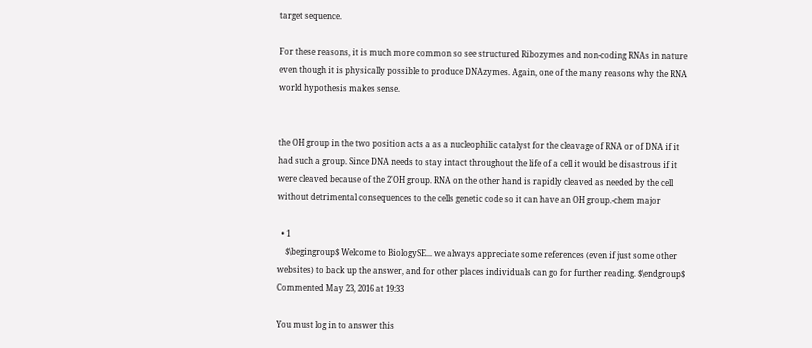target sequence.

For these reasons, it is much more common so see structured Ribozymes and non-coding RNAs in nature even though it is physically possible to produce DNAzymes. Again, one of the many reasons why the RNA world hypothesis makes sense.


the OH group in the two position acts a as a nucleophilic catalyst for the cleavage of RNA or of DNA if it had such a group. Since DNA needs to stay intact throughout the life of a cell it would be disastrous if it were cleaved because of the 2'OH group. RNA on the other hand is rapidly cleaved as needed by the cell without detrimental consequences to the cells genetic code so it can have an OH group.-chem major

  • 1
    $\begingroup$ Welcome to BiologySE... we always appreciate some references (even if just some other websites) to back up the answer, and for other places individuals can go for further reading. $\endgroup$ Commented May 23, 2016 at 19:33

You must log in to answer this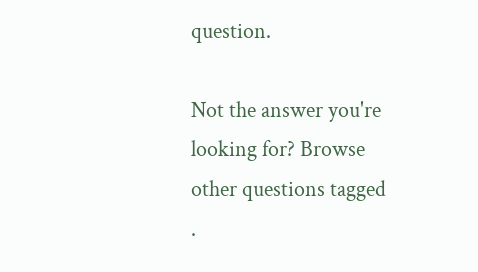question.

Not the answer you're looking for? Browse other questions tagged .